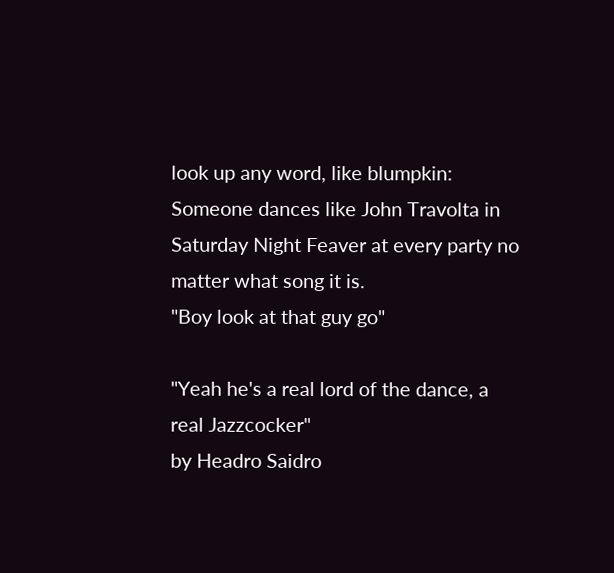look up any word, like blumpkin:
Someone dances like John Travolta in Saturday Night Feaver at every party no matter what song it is.
"Boy look at that guy go"

"Yeah he's a real lord of the dance, a real Jazzcocker"
by Headro Saidro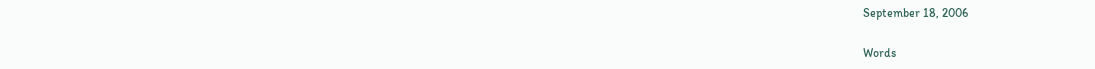September 18, 2006

Words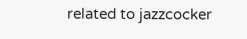related to jazzcocker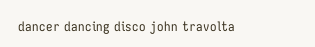dancer dancing disco john travolta